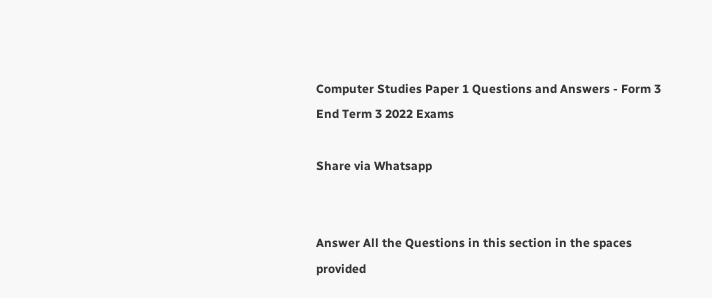Computer Studies Paper 1 Questions and Answers - Form 3 End Term 3 2022 Exams

Share via Whatsapp


Answer All the Questions in this section in the spaces provided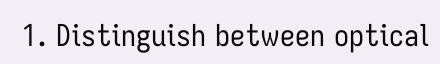1. Distinguish between optical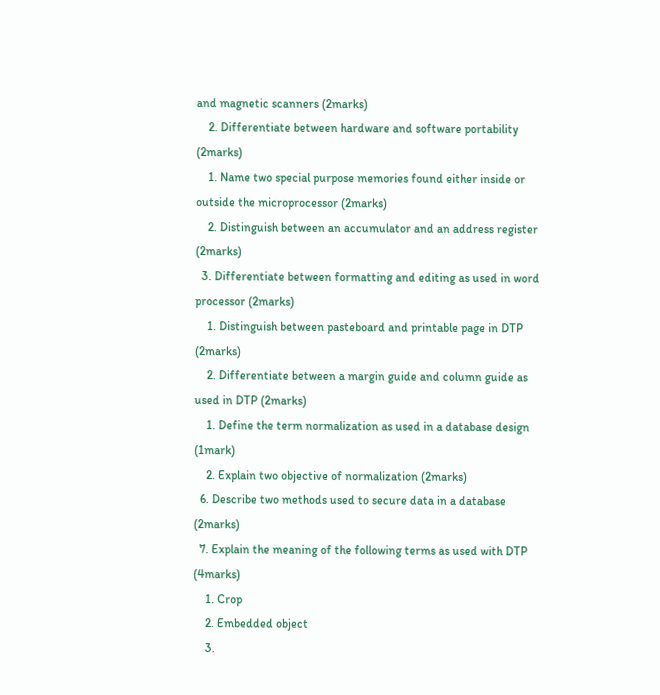and magnetic scanners (2marks)
    2. Differentiate between hardware and software portability (2marks)
    1. Name two special purpose memories found either inside or outside the microprocessor (2marks)
    2. Distinguish between an accumulator and an address register (2marks)
  3. Differentiate between formatting and editing as used in word processor (2marks)
    1. Distinguish between pasteboard and printable page in DTP (2marks)
    2. Differentiate between a margin guide and column guide as used in DTP (2marks)
    1. Define the term normalization as used in a database design (1mark)
    2. Explain two objective of normalization (2marks)
  6. Describe two methods used to secure data in a database (2marks)
  7. Explain the meaning of the following terms as used with DTP (4marks)
    1. Crop
    2. Embedded object
    3.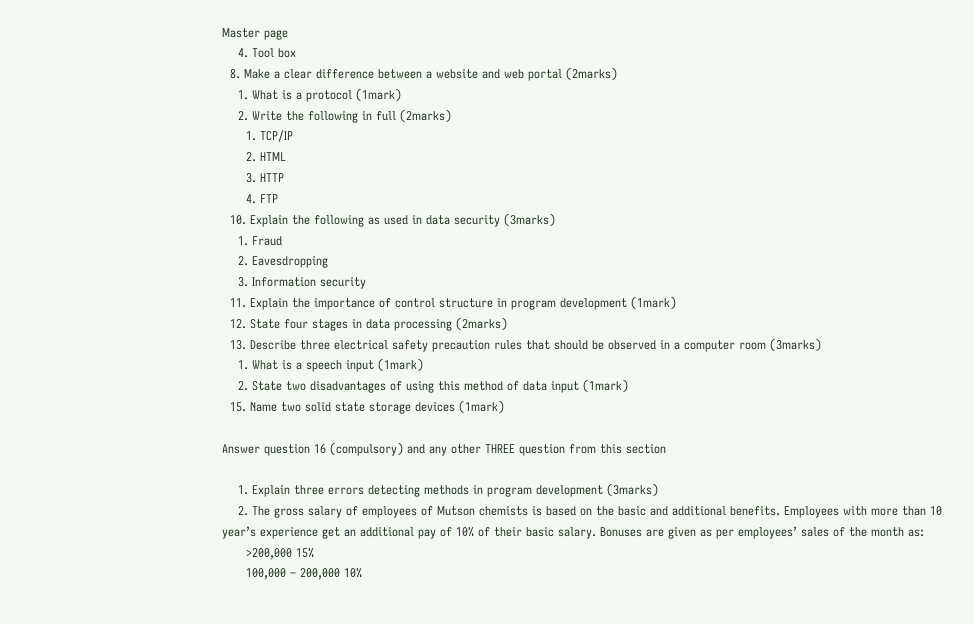Master page
    4. Tool box
  8. Make a clear difference between a website and web portal (2marks)
    1. What is a protocol (1mark)
    2. Write the following in full (2marks)
      1. TCP/IP
      2. HTML
      3. HTTP
      4. FTP
  10. Explain the following as used in data security (3marks)
    1. Fraud
    2. Eavesdropping
    3. Information security
  11. Explain the importance of control structure in program development (1mark)
  12. State four stages in data processing (2marks)
  13. Describe three electrical safety precaution rules that should be observed in a computer room (3marks)
    1. What is a speech input (1mark)
    2. State two disadvantages of using this method of data input (1mark)
  15. Name two solid state storage devices (1mark)

Answer question 16 (compulsory) and any other THREE question from this section

    1. Explain three errors detecting methods in program development (3marks)
    2. The gross salary of employees of Mutson chemists is based on the basic and additional benefits. Employees with more than 10 year’s experience get an additional pay of 10% of their basic salary. Bonuses are given as per employees’ sales of the month as:
      >200,000 15%
      100,000 – 200,000 10%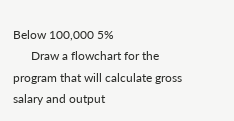Below 100,000 5%
      Draw a flowchart for the program that will calculate gross salary and output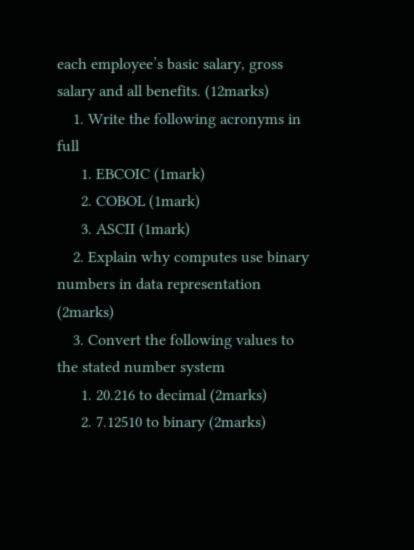each employee’s basic salary, gross salary and all benefits. (12marks)
    1. Write the following acronyms in full
      1. EBCOIC (1mark)
      2. COBOL (1mark)
      3. ASCII (1mark)
    2. Explain why computes use binary numbers in data representation (2marks)
    3. Convert the following values to the stated number system
      1. 20.216 to decimal (2marks)
      2. 7.12510 to binary (2marks)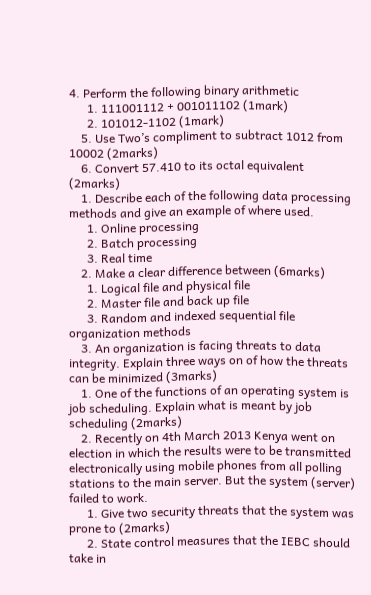4. Perform the following binary arithmetic
      1. 111001112 + 001011102 (1mark)
      2. 101012-1102 (1mark)
    5. Use Two’s compliment to subtract 1012 from 10002 (2marks)
    6. Convert 57.410 to its octal equivalent (2marks)
    1. Describe each of the following data processing methods and give an example of where used.
      1. Online processing
      2. Batch processing
      3. Real time
    2. Make a clear difference between (6marks)
      1. Logical file and physical file
      2. Master file and back up file
      3. Random and indexed sequential file organization methods
    3. An organization is facing threats to data integrity. Explain three ways on of how the threats can be minimized (3marks)
    1. One of the functions of an operating system is job scheduling. Explain what is meant by job scheduling (2marks)
    2. Recently on 4th March 2013 Kenya went on election in which the results were to be transmitted electronically using mobile phones from all polling stations to the main server. But the system (server) failed to work.
      1. Give two security threats that the system was prone to (2marks)
      2. State control measures that the IEBC should take in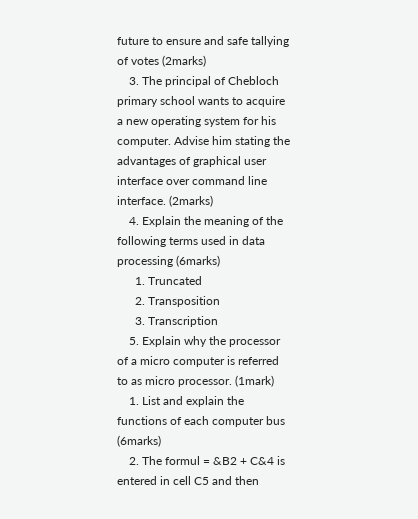future to ensure and safe tallying of votes (2marks)
    3. The principal of Chebloch primary school wants to acquire a new operating system for his computer. Advise him stating the advantages of graphical user interface over command line interface. (2marks)
    4. Explain the meaning of the following terms used in data processing (6marks)
      1. Truncated
      2. Transposition
      3. Transcription
    5. Explain why the processor of a micro computer is referred to as micro processor. (1mark)
    1. List and explain the functions of each computer bus (6marks)
    2. The formul = &B2 + C&4 is entered in cell C5 and then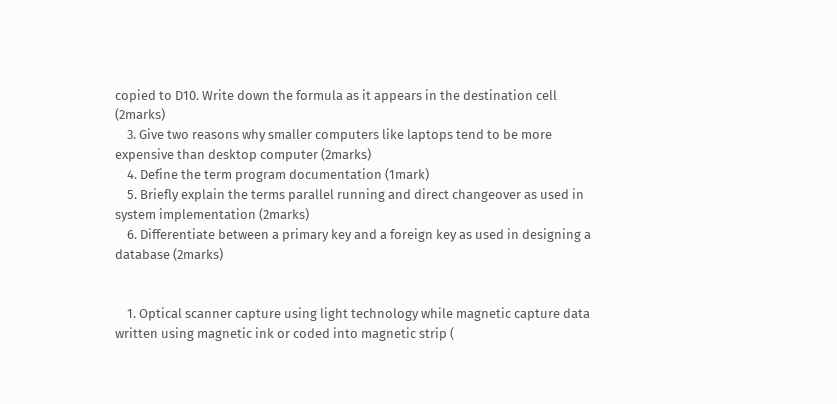copied to D10. Write down the formula as it appears in the destination cell (2marks)
    3. Give two reasons why smaller computers like laptops tend to be more expensive than desktop computer (2marks)
    4. Define the term program documentation (1mark)
    5. Briefly explain the terms parallel running and direct changeover as used in system implementation (2marks)
    6. Differentiate between a primary key and a foreign key as used in designing a database (2marks)


    1. Optical scanner capture using light technology while magnetic capture data written using magnetic ink or coded into magnetic strip (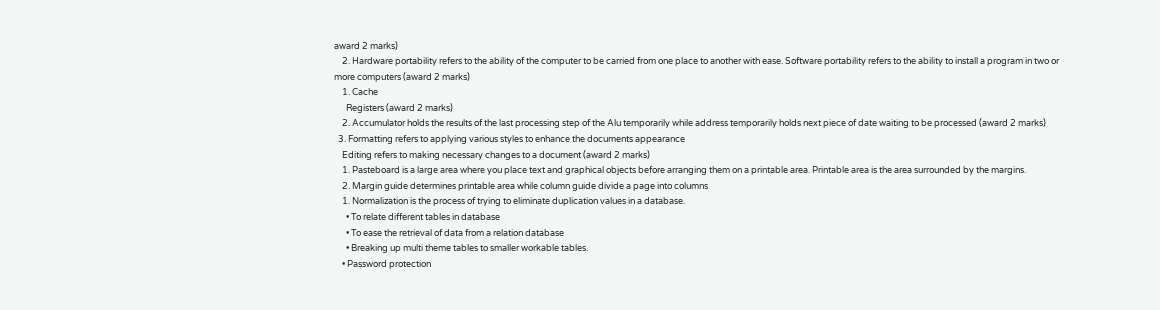award 2 marks)
    2. Hardware portability refers to the ability of the computer to be carried from one place to another with ease. Software portability refers to the ability to install a program in two or more computers (award 2 marks)
    1. Cache
      Registers (award 2 marks)
    2. Accumulator holds the results of the last processing step of the Alu temporarily while address temporarily holds next piece of date waiting to be processed (award 2 marks)
  3. Formatting refers to applying various styles to enhance the documents appearance
    Editing refers to making necessary changes to a document (award 2 marks)
    1. Pasteboard is a large area where you place text and graphical objects before arranging them on a printable area. Printable area is the area surrounded by the margins.
    2. Margin guide determines printable area while column guide divide a page into columns
    1. Normalization is the process of trying to eliminate duplication values in a database.
      • To relate different tables in database
      • To ease the retrieval of data from a relation database
      • Breaking up multi theme tables to smaller workable tables.
    • Password protection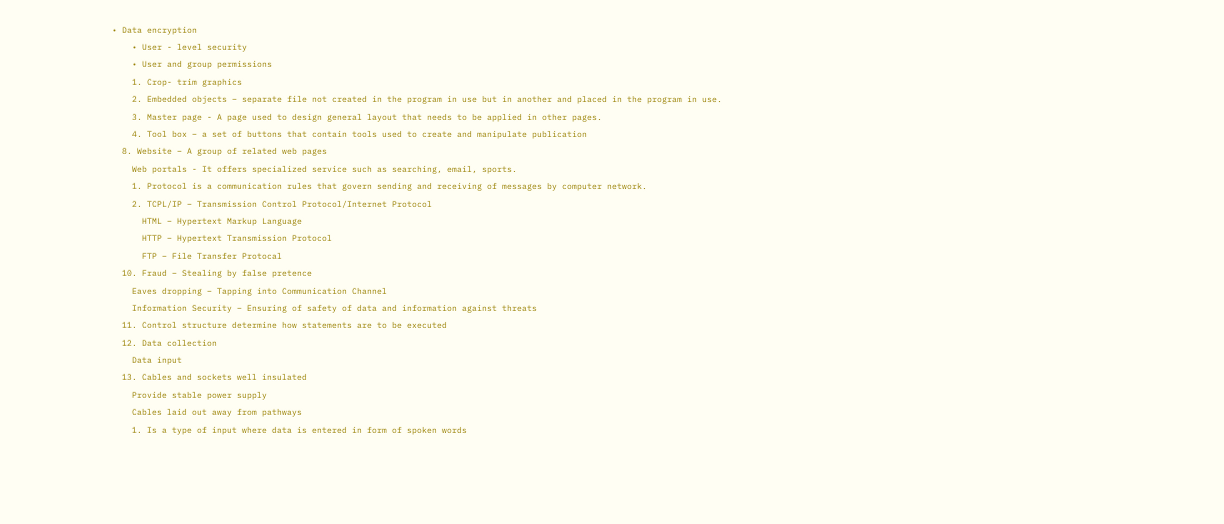• Data encryption
    • User - level security
    • User and group permissions
    1. Crop- trim graphics
    2. Embedded objects – separate file not created in the program in use but in another and placed in the program in use.
    3. Master page - A page used to design general layout that needs to be applied in other pages.
    4. Tool box – a set of buttons that contain tools used to create and manipulate publication
  8. Website – A group of related web pages
    Web portals - It offers specialized service such as searching, email, sports.
    1. Protocol is a communication rules that govern sending and receiving of messages by computer network.
    2. TCPL/IP – Transmission Control Protocol/Internet Protocol
      HTML – Hypertext Markup Language
      HTTP – Hypertext Transmission Protocol
      FTP – File Transfer Protocal
  10. Fraud – Stealing by false pretence
    Eaves dropping – Tapping into Communication Channel
    Information Security – Ensuring of safety of data and information against threats
  11. Control structure determine how statements are to be executed
  12. Data collection
    Data input
  13. Cables and sockets well insulated
    Provide stable power supply
    Cables laid out away from pathways
    1. Is a type of input where data is entered in form of spoken words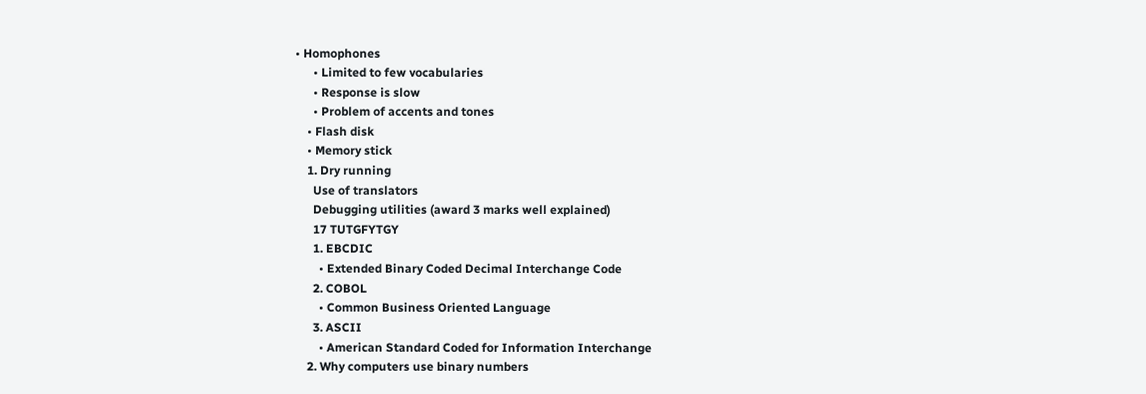• Homophones
      • Limited to few vocabularies
      • Response is slow
      • Problem of accents and tones
    • Flash disk
    • Memory stick
    1. Dry running
      Use of translators
      Debugging utilities (award 3 marks well explained)
      17 TUTGFYTGY
      1. EBCDIC
        • Extended Binary Coded Decimal Interchange Code
      2. COBOL
        • Common Business Oriented Language
      3. ASCII
        • American Standard Coded for Information Interchange
    2. Why computers use binary numbers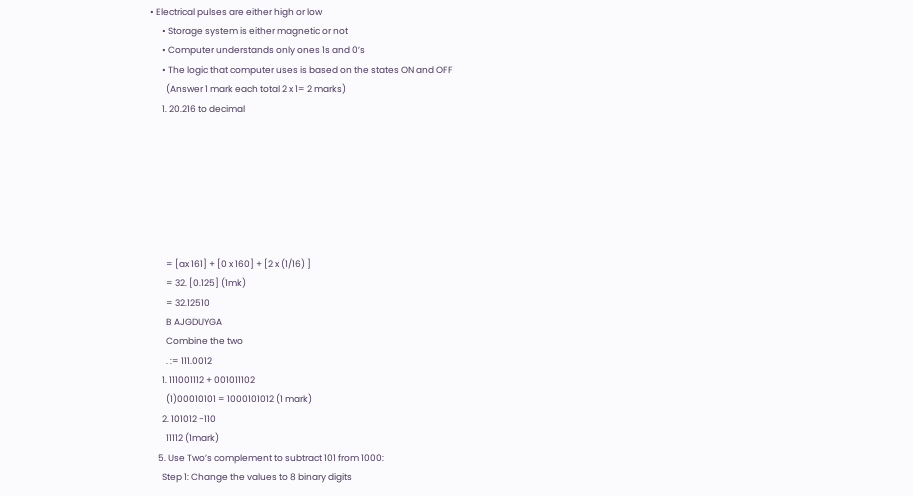• Electrical pulses are either high or low
      • Storage system is either magnetic or not
      • Computer understands only ones 1s and 0’s
      • The logic that computer uses is based on the states ON and OFF
        (Answer 1 mark each total 2 x 1= 2 marks)
      1. 20.216 to decimal







        = [ax 161] + [0 x 160] + [2 x (1/16) ]
        = 32. [0.125] (1mk)
        = 32.12510
        B AJGDUYGA
        Combine the two
        . := 111.0012
      1. 111001112 + 001011102
        (1)00010101 = 1000101012 (1 mark)
      2. 101012 -110
        11112 (1mark)
    5. Use Two’s complement to subtract 101 from 1000:
      Step 1: Change the values to 8 binary digits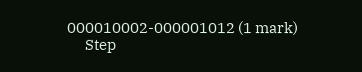000010002-000001012 (1 mark)
      Step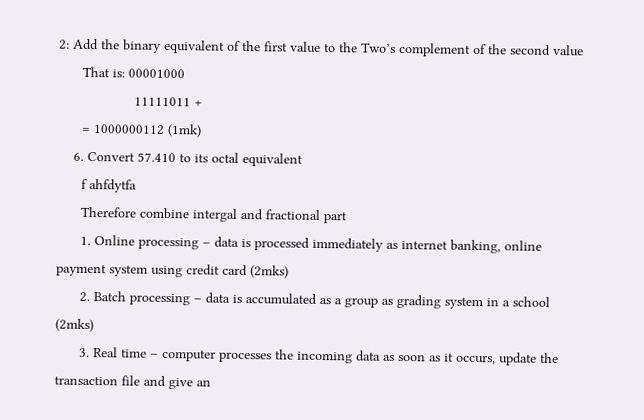2: Add the binary equivalent of the first value to the Two’s complement of the second value
      That is: 00001000
                   11111011 +
      = 1000000112 (1mk)
    6. Convert 57.410 to its octal equivalent
      f ahfdytfa
      Therefore combine intergal and fractional part
      1. Online processing – data is processed immediately as internet banking, online payment system using credit card (2mks)
      2. Batch processing – data is accumulated as a group as grading system in a school (2mks)
      3. Real time – computer processes the incoming data as soon as it occurs, update the transaction file and give an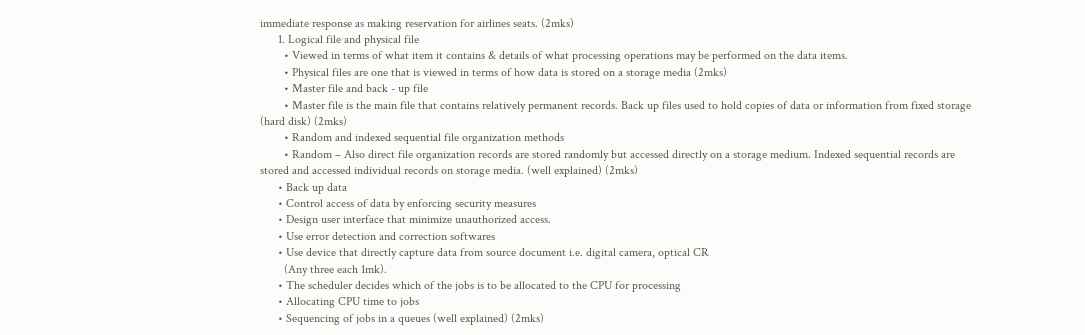immediate response as making reservation for airlines seats. (2mks)
      1. Logical file and physical file
        • Viewed in terms of what item it contains & details of what processing operations may be performed on the data items.
        • Physical files are one that is viewed in terms of how data is stored on a storage media (2mks)
        • Master file and back - up file
        • Master file is the main file that contains relatively permanent records. Back up files used to hold copies of data or information from fixed storage (hard disk) (2mks)
        • Random and indexed sequential file organization methods
        • Random – Also direct file organization records are stored randomly but accessed directly on a storage medium. Indexed sequential records are stored and accessed individual records on storage media. (well explained) (2mks)
      • Back up data
      • Control access of data by enforcing security measures
      • Design user interface that minimize unauthorized access.
      • Use error detection and correction softwares
      • Use device that directly capture data from source document i.e. digital camera, optical CR
        (Any three each 1mk).
      • The scheduler decides which of the jobs is to be allocated to the CPU for processing
      • Allocating CPU time to jobs
      • Sequencing of jobs in a queues (well explained) (2mks)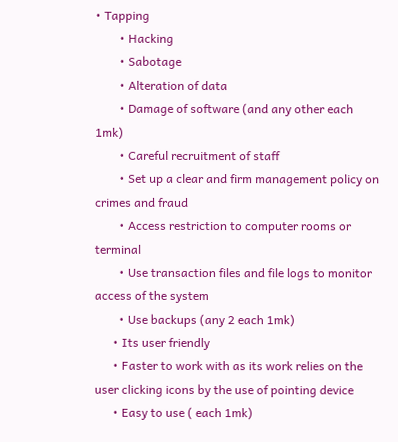• Tapping
        • Hacking
        • Sabotage
        • Alteration of data
        • Damage of software (and any other each 1mk)
        • Careful recruitment of staff
        • Set up a clear and firm management policy on crimes and fraud
        • Access restriction to computer rooms or terminal
        • Use transaction files and file logs to monitor access of the system
        • Use backups (any 2 each 1mk)
      • Its user friendly
      • Faster to work with as its work relies on the user clicking icons by the use of pointing device
      • Easy to use ( each 1mk)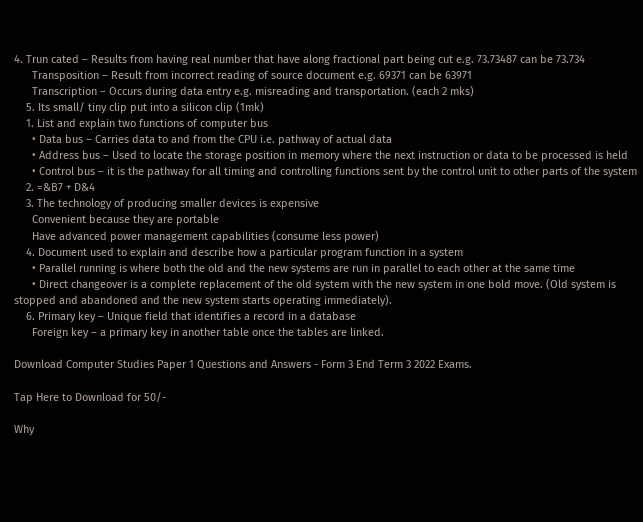4. Trun cated – Results from having real number that have along fractional part being cut e.g. 73.73487 can be 73.734
      Transposition – Result from incorrect reading of source document e.g. 69371 can be 63971
      Transcription – Occurs during data entry e.g. misreading and transportation. (each 2 mks)
    5. Its small/ tiny clip put into a silicon clip (1mk)
    1. List and explain two functions of computer bus
      • Data bus – Carries data to and from the CPU i.e. pathway of actual data
      • Address bus – Used to locate the storage position in memory where the next instruction or data to be processed is held
      • Control bus – it is the pathway for all timing and controlling functions sent by the control unit to other parts of the system
    2. =&B7 + D&4
    3. The technology of producing smaller devices is expensive
      Convenient because they are portable
      Have advanced power management capabilities (consume less power)
    4. Document used to explain and describe how a particular program function in a system
      • Parallel running is where both the old and the new systems are run in parallel to each other at the same time
      • Direct changeover is a complete replacement of the old system with the new system in one bold move. (Old system is stopped and abandoned and the new system starts operating immediately).
    6. Primary key – Unique field that identifies a record in a database
      Foreign key – a primary key in another table once the tables are linked.

Download Computer Studies Paper 1 Questions and Answers - Form 3 End Term 3 2022 Exams.

Tap Here to Download for 50/-

Why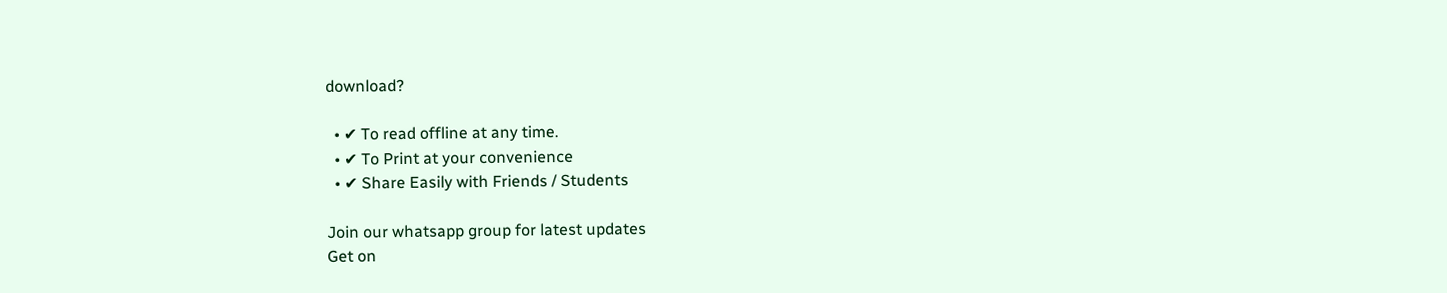download?

  • ✔ To read offline at any time.
  • ✔ To Print at your convenience
  • ✔ Share Easily with Friends / Students

Join our whatsapp group for latest updates
Get on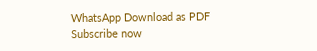WhatsApp Download as PDF
Subscribe now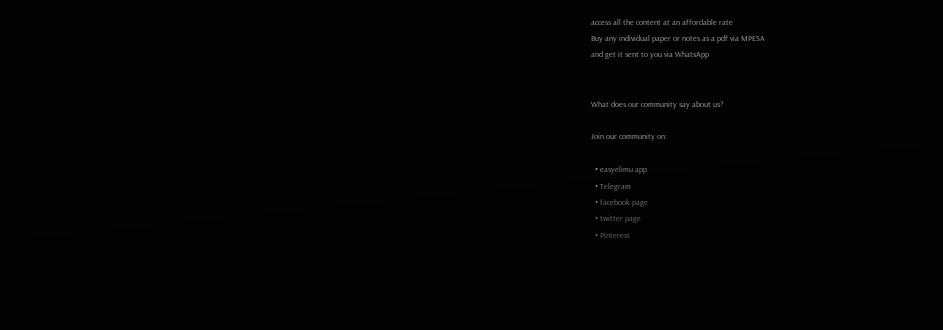access all the content at an affordable rate
Buy any individual paper or notes as a pdf via MPESA
and get it sent to you via WhatsApp


What does our community say about us?

Join our community on:

  • easyelimu app
  • Telegram
  • facebook page
  • twitter page
  • Pinterest